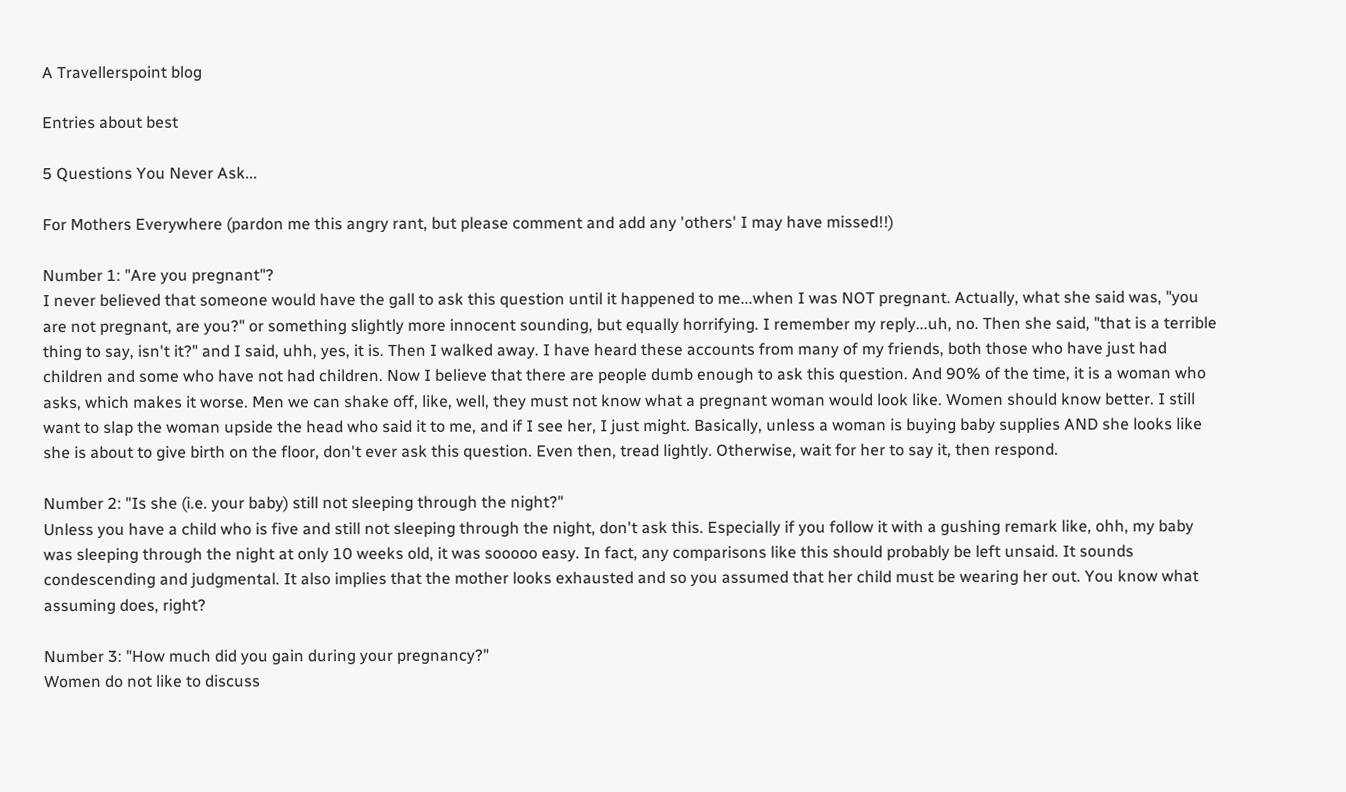A Travellerspoint blog

Entries about best

5 Questions You Never Ask...

For Mothers Everywhere (pardon me this angry rant, but please comment and add any 'others' I may have missed!!)

Number 1: "Are you pregnant"?
I never believed that someone would have the gall to ask this question until it happened to me...when I was NOT pregnant. Actually, what she said was, "you are not pregnant, are you?" or something slightly more innocent sounding, but equally horrifying. I remember my reply...uh, no. Then she said, "that is a terrible thing to say, isn't it?" and I said, uhh, yes, it is. Then I walked away. I have heard these accounts from many of my friends, both those who have just had children and some who have not had children. Now I believe that there are people dumb enough to ask this question. And 90% of the time, it is a woman who asks, which makes it worse. Men we can shake off, like, well, they must not know what a pregnant woman would look like. Women should know better. I still want to slap the woman upside the head who said it to me, and if I see her, I just might. Basically, unless a woman is buying baby supplies AND she looks like she is about to give birth on the floor, don't ever ask this question. Even then, tread lightly. Otherwise, wait for her to say it, then respond.

Number 2: "Is she (i.e. your baby) still not sleeping through the night?"
Unless you have a child who is five and still not sleeping through the night, don't ask this. Especially if you follow it with a gushing remark like, ohh, my baby was sleeping through the night at only 10 weeks old, it was sooooo easy. In fact, any comparisons like this should probably be left unsaid. It sounds condescending and judgmental. It also implies that the mother looks exhausted and so you assumed that her child must be wearing her out. You know what assuming does, right?

Number 3: "How much did you gain during your pregnancy?"
Women do not like to discuss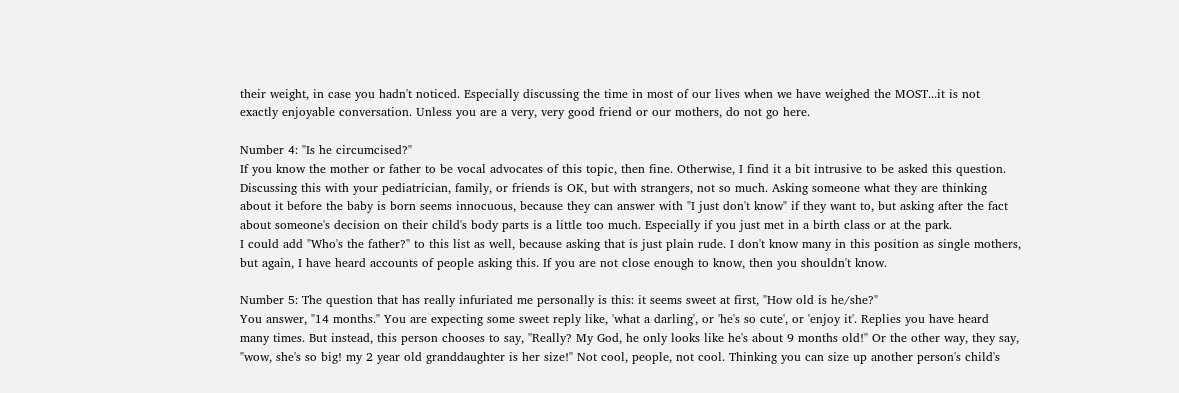their weight, in case you hadn't noticed. Especially discussing the time in most of our lives when we have weighed the MOST...it is not exactly enjoyable conversation. Unless you are a very, very good friend or our mothers, do not go here.

Number 4: "Is he circumcised?"
If you know the mother or father to be vocal advocates of this topic, then fine. Otherwise, I find it a bit intrusive to be asked this question. Discussing this with your pediatrician, family, or friends is OK, but with strangers, not so much. Asking someone what they are thinking about it before the baby is born seems innocuous, because they can answer with "I just don't know" if they want to, but asking after the fact about someone's decision on their child's body parts is a little too much. Especially if you just met in a birth class or at the park.
I could add "Who's the father?" to this list as well, because asking that is just plain rude. I don't know many in this position as single mothers, but again, I have heard accounts of people asking this. If you are not close enough to know, then you shouldn't know.

Number 5: The question that has really infuriated me personally is this: it seems sweet at first, "How old is he/she?"
You answer, "14 months." You are expecting some sweet reply like, 'what a darling', or 'he's so cute', or 'enjoy it'. Replies you have heard many times. But instead, this person chooses to say, "Really? My God, he only looks like he's about 9 months old!" Or the other way, they say, "wow, she's so big! my 2 year old granddaughter is her size!" Not cool, people, not cool. Thinking you can size up another person's child's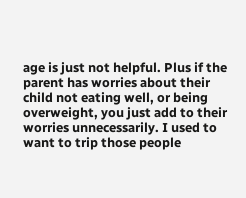age is just not helpful. Plus if the parent has worries about their child not eating well, or being overweight, you just add to their worries unnecessarily. I used to want to trip those people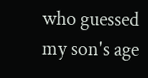who guessed my son's age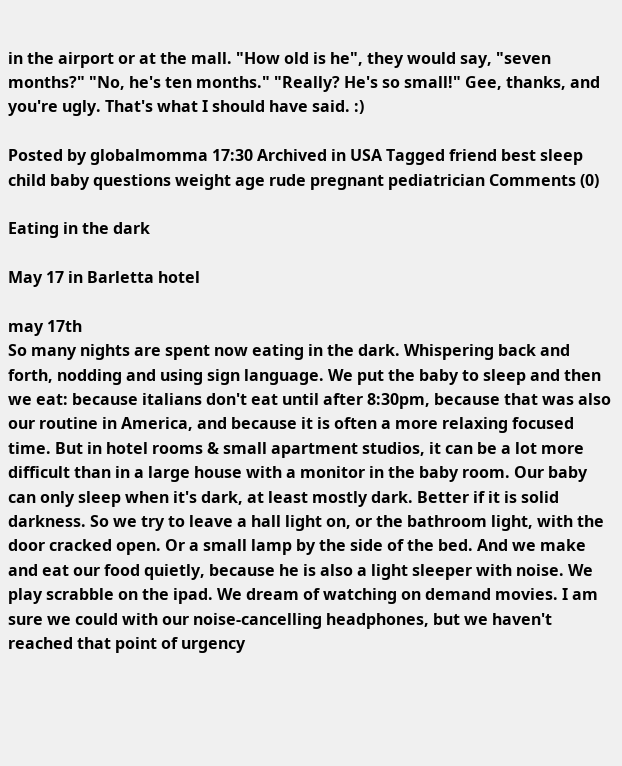in the airport or at the mall. "How old is he", they would say, "seven months?" "No, he's ten months." "Really? He's so small!" Gee, thanks, and you're ugly. That's what I should have said. :)

Posted by globalmomma 17:30 Archived in USA Tagged friend best sleep child baby questions weight age rude pregnant pediatrician Comments (0)

Eating in the dark

May 17 in Barletta hotel

may 17th
So many nights are spent now eating in the dark. Whispering back and forth, nodding and using sign language. We put the baby to sleep and then we eat: because italians don't eat until after 8:30pm, because that was also our routine in America, and because it is often a more relaxing focused time. But in hotel rooms & small apartment studios, it can be a lot more difficult than in a large house with a monitor in the baby room. Our baby can only sleep when it's dark, at least mostly dark. Better if it is solid darkness. So we try to leave a hall light on, or the bathroom light, with the door cracked open. Or a small lamp by the side of the bed. And we make and eat our food quietly, because he is also a light sleeper with noise. We play scrabble on the ipad. We dream of watching on demand movies. I am sure we could with our noise-cancelling headphones, but we haven't reached that point of urgency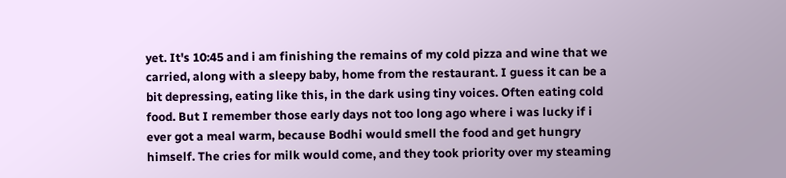yet. It's 10:45 and i am finishing the remains of my cold pizza and wine that we carried, along with a sleepy baby, home from the restaurant. I guess it can be a bit depressing, eating like this, in the dark using tiny voices. Often eating cold food. But I remember those early days not too long ago where i was lucky if i ever got a meal warm, because Bodhi would smell the food and get hungry himself. The cries for milk would come, and they took priority over my steaming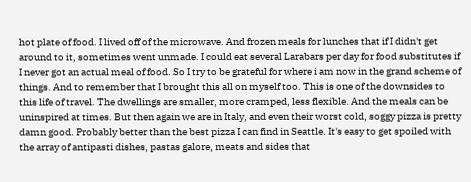hot plate of food. I lived off of the microwave. And frozen meals for lunches that if I didn't get around to it, sometimes went unmade. I could eat several Larabars per day for food substitutes if I never got an actual meal of food. So I try to be grateful for where i am now in the grand scheme of things. And to remember that I brought this all on myself too. This is one of the downsides to this life of travel. The dwellings are smaller, more cramped, less flexible. And the meals can be uninspired at times. But then again we are in Italy, and even their worst cold, soggy pizza is pretty damn good. Probably better than the best pizza I can find in Seattle. It's easy to get spoiled with the array of antipasti dishes, pastas galore, meats and sides that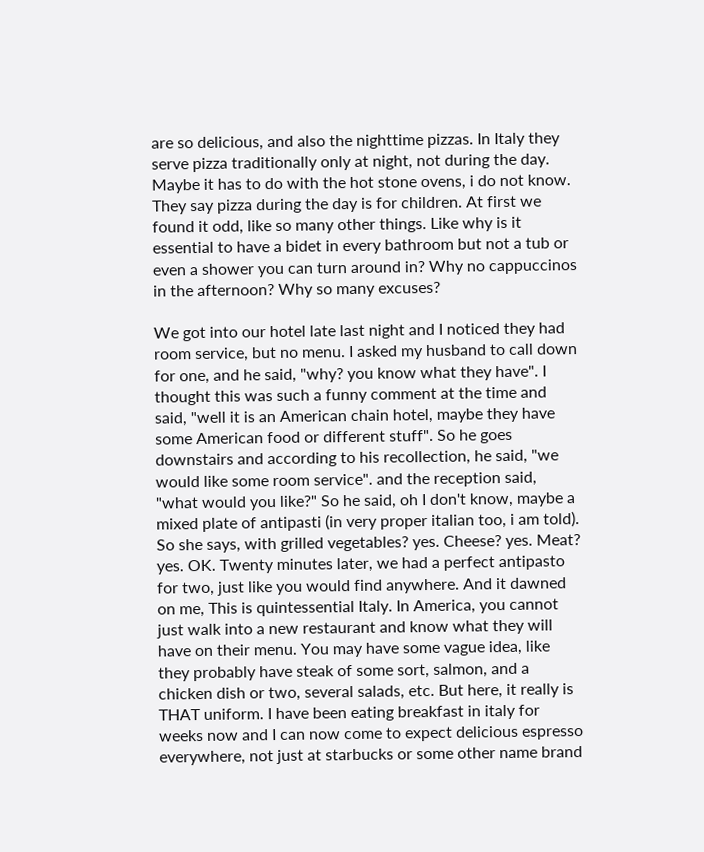are so delicious, and also the nighttime pizzas. In Italy they serve pizza traditionally only at night, not during the day. Maybe it has to do with the hot stone ovens, i do not know. They say pizza during the day is for children. At first we found it odd, like so many other things. Like why is it essential to have a bidet in every bathroom but not a tub or even a shower you can turn around in? Why no cappuccinos in the afternoon? Why so many excuses?

We got into our hotel late last night and I noticed they had room service, but no menu. I asked my husband to call down for one, and he said, "why? you know what they have". I thought this was such a funny comment at the time and said, "well it is an American chain hotel, maybe they have some American food or different stuff". So he goes downstairs and according to his recollection, he said, "we would like some room service". and the reception said, "what would you like?" So he said, oh I don't know, maybe a mixed plate of antipasti (in very proper italian too, i am told). So she says, with grilled vegetables? yes. Cheese? yes. Meat? yes. OK. Twenty minutes later, we had a perfect antipasto for two, just like you would find anywhere. And it dawned on me, This is quintessential Italy. In America, you cannot just walk into a new restaurant and know what they will have on their menu. You may have some vague idea, like they probably have steak of some sort, salmon, and a chicken dish or two, several salads, etc. But here, it really is THAT uniform. I have been eating breakfast in italy for weeks now and I can now come to expect delicious espresso everywhere, not just at starbucks or some other name brand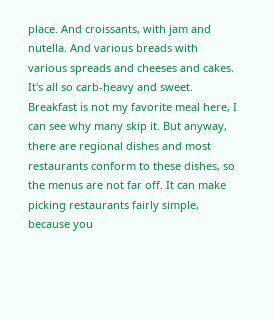place. And croissants, with jam and nutella. And various breads with various spreads and cheeses and cakes. It's all so carb-heavy and sweet. Breakfast is not my favorite meal here, I can see why many skip it. But anyway, there are regional dishes and most restaurants conform to these dishes, so the menus are not far off. It can make picking restaurants fairly simple, because you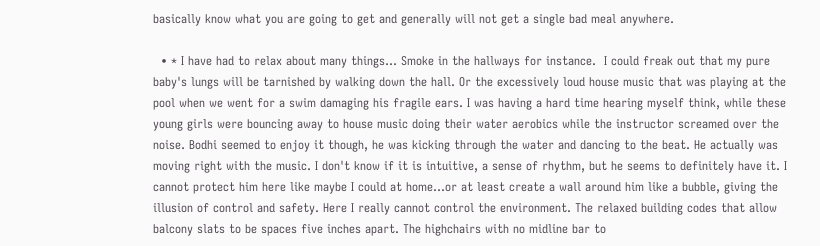basically know what you are going to get and generally will not get a single bad meal anywhere.

  • * I have had to relax about many things... Smoke in the hallways for instance.  I could freak out that my pure baby's lungs will be tarnished by walking down the hall. Or the excessively loud house music that was playing at the pool when we went for a swim damaging his fragile ears. I was having a hard time hearing myself think, while these young girls were bouncing away to house music doing their water aerobics while the instructor screamed over the noise. Bodhi seemed to enjoy it though, he was kicking through the water and dancing to the beat. He actually was moving right with the music. I don't know if it is intuitive, a sense of rhythm, but he seems to definitely have it. I cannot protect him here like maybe I could at home...or at least create a wall around him like a bubble, giving the illusion of control and safety. Here I really cannot control the environment. The relaxed building codes that allow balcony slats to be spaces five inches apart. The highchairs with no midline bar to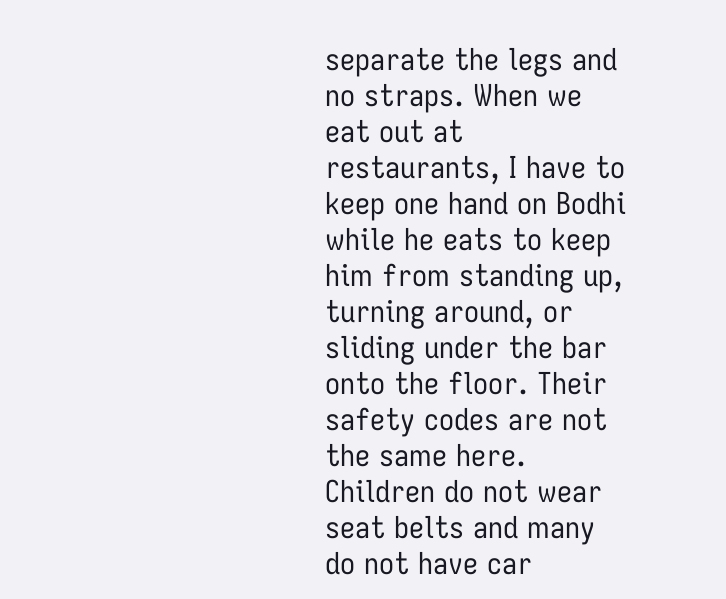separate the legs and no straps. When we eat out at restaurants, I have to keep one hand on Bodhi while he eats to keep him from standing up, turning around, or sliding under the bar onto the floor. Their safety codes are not the same here. Children do not wear seat belts and many do not have car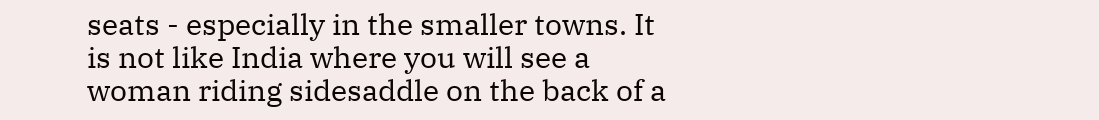seats - especially in the smaller towns. It is not like India where you will see a woman riding sidesaddle on the back of a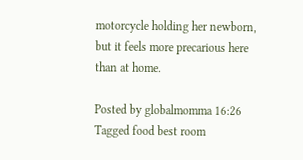motorcycle holding her newborn, but it feels more precarious here than at home.

Posted by globalmomma 16:26 Tagged food best room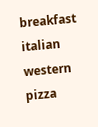breakfast italian western pizza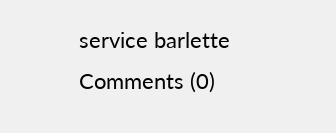service barlette Comments (0)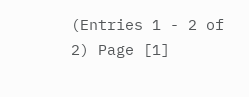(Entries 1 - 2 of 2) Page [1]